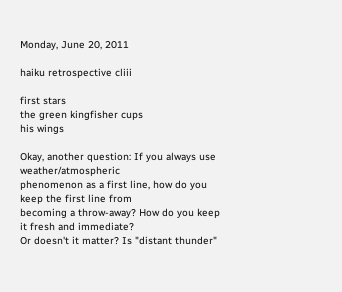Monday, June 20, 2011

haiku retrospective cliii

first stars
the green kingfisher cups
his wings

Okay, another question: If you always use weather/atmospheric
phenomenon as a first line, how do you keep the first line from
becoming a throw-away? How do you keep it fresh and immediate?
Or doesn't it matter? Is "distant thunder"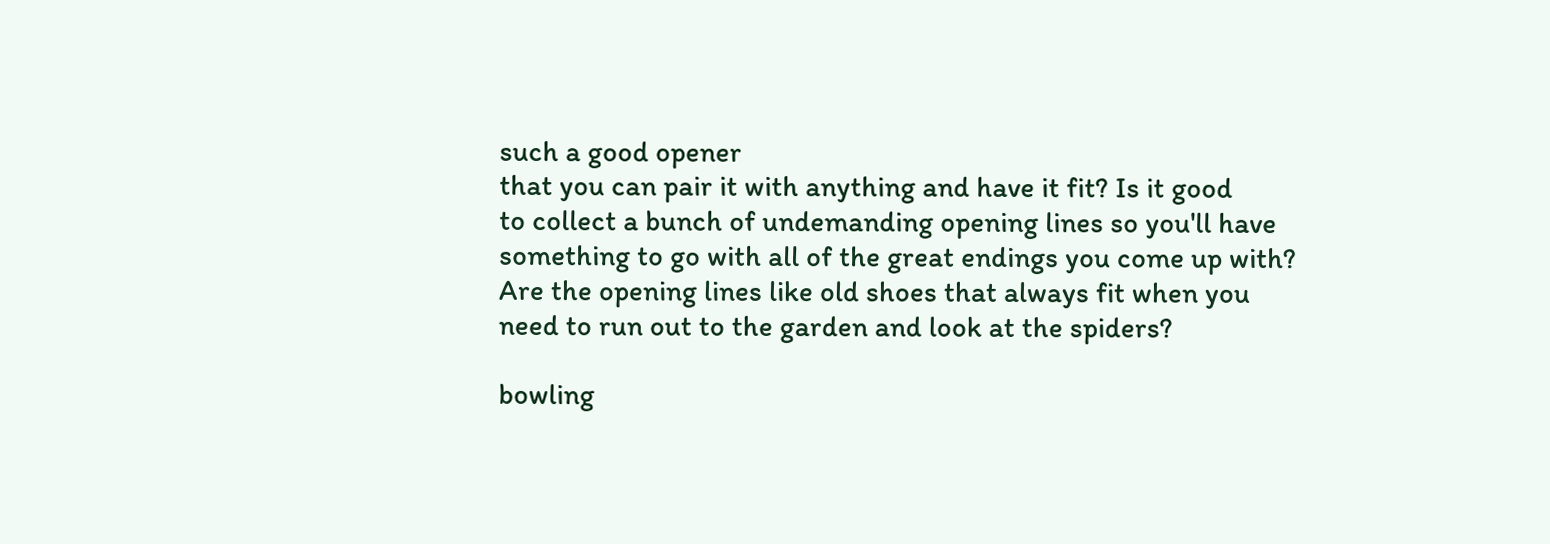such a good opener
that you can pair it with anything and have it fit? Is it good
to collect a bunch of undemanding opening lines so you'll have
something to go with all of the great endings you come up with?
Are the opening lines like old shoes that always fit when you
need to run out to the garden and look at the spiders?

bowling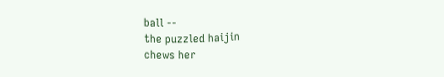ball --
the puzzled haijin
chews her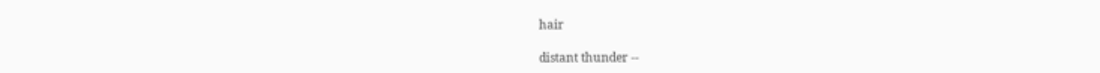hair

distant thunder --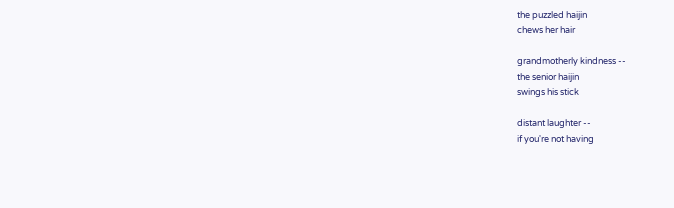the puzzled haijin
chews her hair

grandmotherly kindness --
the senior haijin
swings his stick

distant laughter --
if you're not having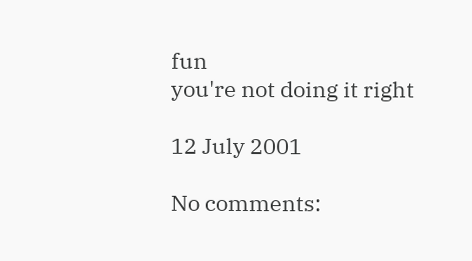fun
you're not doing it right

12 July 2001

No comments: